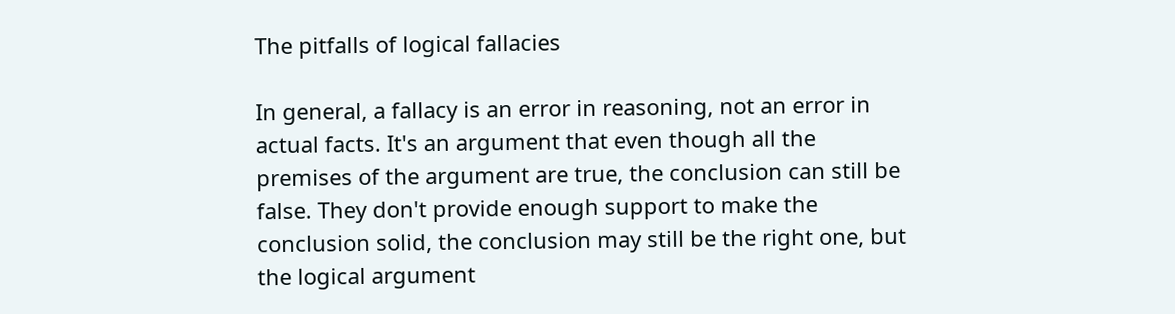The pitfalls of logical fallacies

In general, a fallacy is an error in reasoning, not an error in actual facts. It's an argument that even though all the premises of the argument are true, the conclusion can still be false. They don't provide enough support to make the conclusion solid, the conclusion may still be the right one, but the logical argument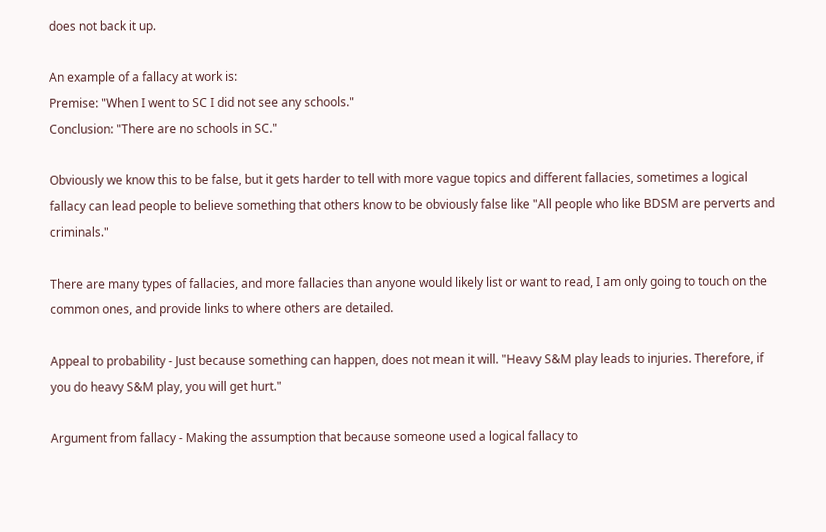does not back it up.

An example of a fallacy at work is:
Premise: "When I went to SC I did not see any schools."
Conclusion: "There are no schools in SC."

Obviously we know this to be false, but it gets harder to tell with more vague topics and different fallacies, sometimes a logical fallacy can lead people to believe something that others know to be obviously false like "All people who like BDSM are perverts and criminals."

There are many types of fallacies, and more fallacies than anyone would likely list or want to read, I am only going to touch on the common ones, and provide links to where others are detailed.

Appeal to probability - Just because something can happen, does not mean it will. "Heavy S&M play leads to injuries. Therefore, if you do heavy S&M play, you will get hurt."

Argument from fallacy - Making the assumption that because someone used a logical fallacy to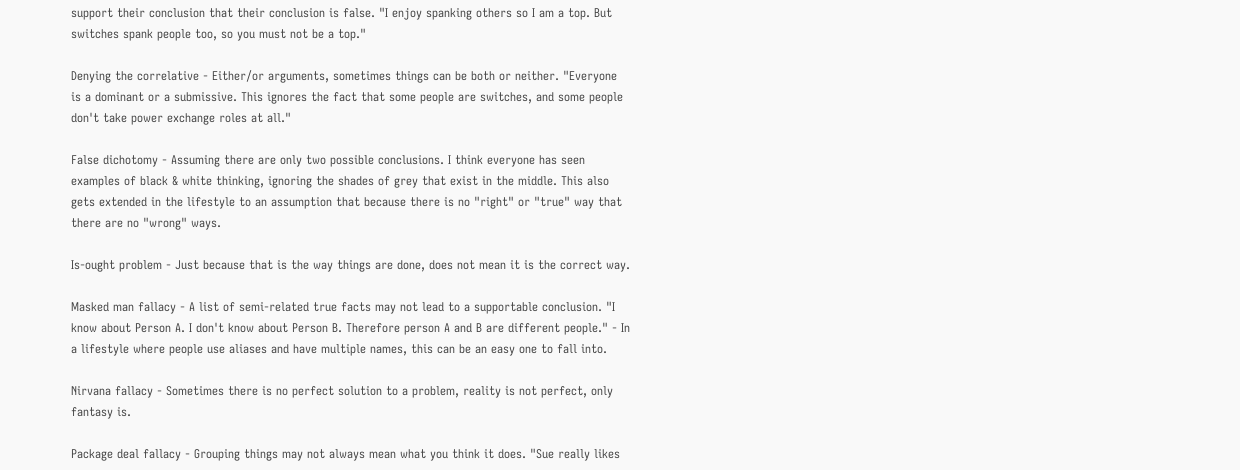support their conclusion that their conclusion is false. "I enjoy spanking others so I am a top. But switches spank people too, so you must not be a top."

Denying the correlative - Either/or arguments, sometimes things can be both or neither. "Everyone is a dominant or a submissive. This ignores the fact that some people are switches, and some people don't take power exchange roles at all."

False dichotomy - Assuming there are only two possible conclusions. I think everyone has seen examples of black & white thinking, ignoring the shades of grey that exist in the middle. This also gets extended in the lifestyle to an assumption that because there is no "right" or "true" way that there are no "wrong" ways.

Is-ought problem - Just because that is the way things are done, does not mean it is the correct way.

Masked man fallacy - A list of semi-related true facts may not lead to a supportable conclusion. "I know about Person A. I don't know about Person B. Therefore person A and B are different people." - In a lifestyle where people use aliases and have multiple names, this can be an easy one to fall into.

Nirvana fallacy - Sometimes there is no perfect solution to a problem, reality is not perfect, only fantasy is.

Package deal fallacy - Grouping things may not always mean what you think it does. "Sue really likes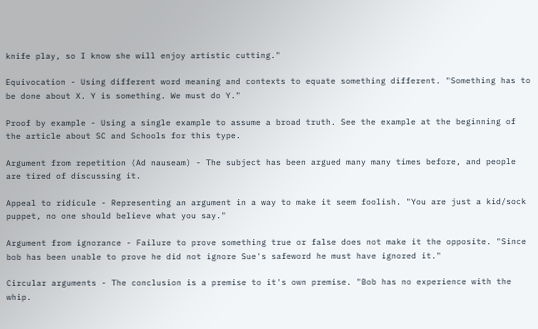knife play, so I know she will enjoy artistic cutting."

Equivocation - Using different word meaning and contexts to equate something different. "Something has to be done about X. Y is something. We must do Y."

Proof by example - Using a single example to assume a broad truth. See the example at the beginning of the article about SC and Schools for this type.

Argument from repetition (Ad nauseam) - The subject has been argued many many times before, and people are tired of discussing it.

Appeal to ridicule - Representing an argument in a way to make it seem foolish. "You are just a kid/sock puppet, no one should believe what you say."

Argument from ignorance - Failure to prove something true or false does not make it the opposite. "Since bob has been unable to prove he did not ignore Sue's safeword he must have ignored it."

Circular arguments - The conclusion is a premise to it's own premise. "Bob has no experience with the whip.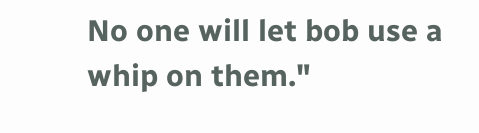No one will let bob use a whip on them."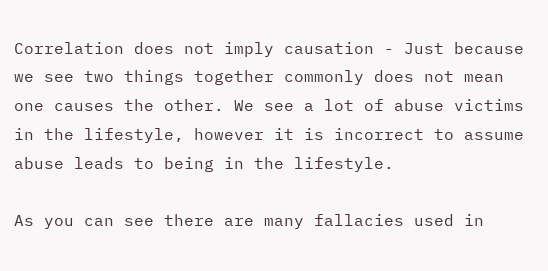Correlation does not imply causation - Just because we see two things together commonly does not mean one causes the other. We see a lot of abuse victims in the lifestyle, however it is incorrect to assume abuse leads to being in the lifestyle.

As you can see there are many fallacies used in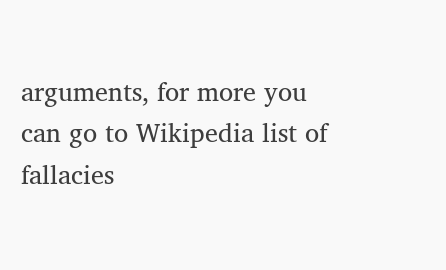arguments, for more you can go to Wikipedia list of fallacies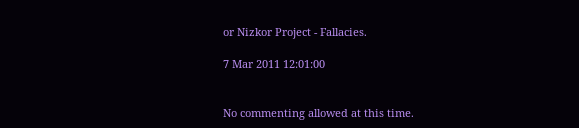or Nizkor Project - Fallacies.

7 Mar 2011 12:01:00


No commenting allowed at this time.